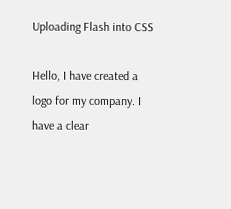Uploading Flash into CSS

Hello, I have created a logo for my company. I have a clear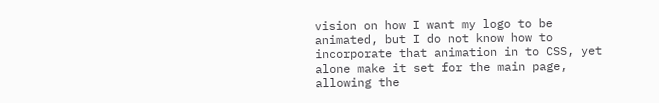vision on how I want my logo to be animated, but I do not know how to incorporate that animation in to CSS, yet alone make it set for the main page, allowing the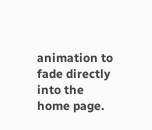animation to fade directly into the home page.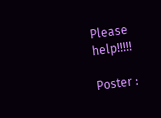Please help!!!!!

Poster :